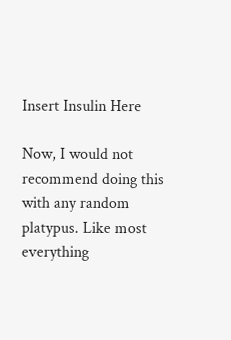Insert Insulin Here

Now, I would not recommend doing this with any random platypus. Like most everything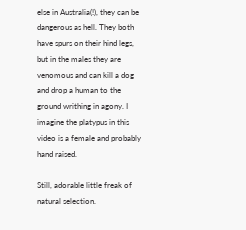else in Australia(!), they can be dangerous as hell. They both have spurs on their hind legs, but in the males they are venomous and can kill a dog and drop a human to the ground writhing in agony. I imagine the platypus in this video is a female and probably hand raised.

Still, adorable little freak of natural selection.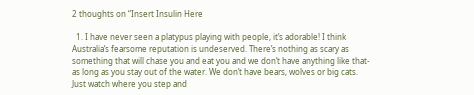2 thoughts on “Insert Insulin Here

  1. I have never seen a platypus playing with people, it’s adorable! I think Australia’s fearsome reputation is undeserved. There’s nothing as scary as something that will chase you and eat you and we don’t have anything like that- as long as you stay out of the water. We don’t have bears, wolves or big cats. Just watch where you step and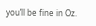you’ll be fine in Oz.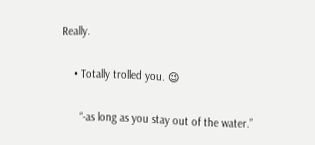Really.

    • Totally trolled you. 😉

      “-as long as you stay out of the water.”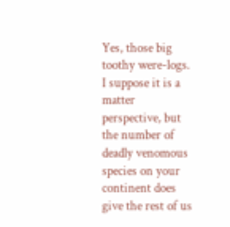Yes, those big toothy were-logs. I suppose it is a matter perspective, but the number of deadly venomous species on your continent does give the rest of us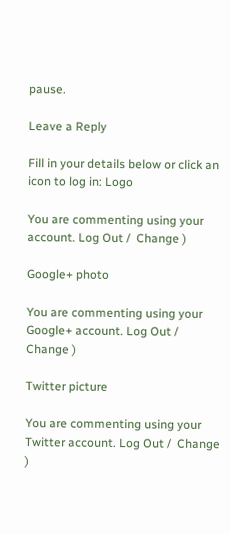pause.

Leave a Reply

Fill in your details below or click an icon to log in: Logo

You are commenting using your account. Log Out /  Change )

Google+ photo

You are commenting using your Google+ account. Log Out /  Change )

Twitter picture

You are commenting using your Twitter account. Log Out /  Change )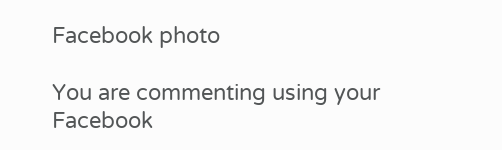Facebook photo

You are commenting using your Facebook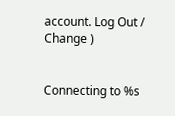account. Log Out /  Change )


Connecting to %s